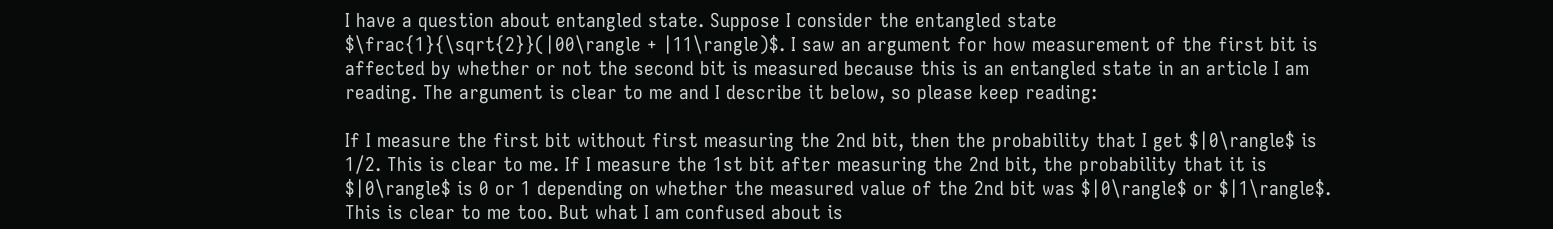I have a question about entangled state. Suppose I consider the entangled state $\frac{1}{\sqrt{2}}(|00\rangle + |11\rangle)$. I saw an argument for how measurement of the first bit is affected by whether or not the second bit is measured because this is an entangled state in an article I am reading. The argument is clear to me and I describe it below, so please keep reading:

If I measure the first bit without first measuring the 2nd bit, then the probability that I get $|0\rangle$ is 1/2. This is clear to me. If I measure the 1st bit after measuring the 2nd bit, the probability that it is $|0\rangle$ is 0 or 1 depending on whether the measured value of the 2nd bit was $|0\rangle$ or $|1\rangle$. This is clear to me too. But what I am confused about is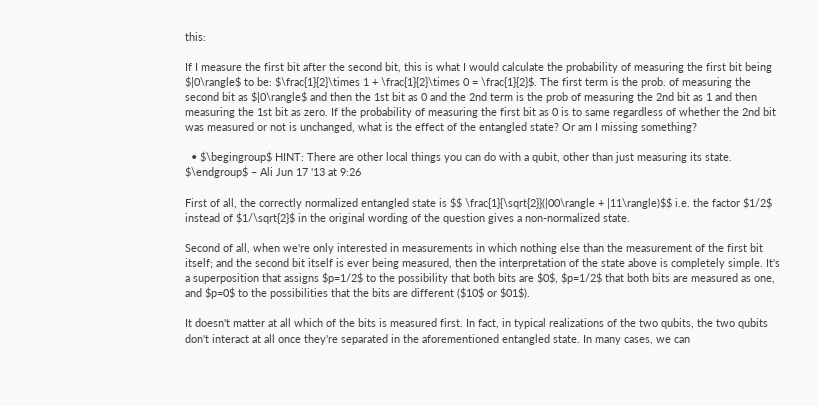this:

If I measure the first bit after the second bit, this is what I would calculate the probability of measuring the first bit being $|0\rangle$ to be: $\frac{1}{2}\times 1 + \frac{1}{2}\times 0 = \frac{1}{2}$. The first term is the prob. of measuring the second bit as $|0\rangle$ and then the 1st bit as 0 and the 2nd term is the prob of measuring the 2nd bit as 1 and then measuring the 1st bit as zero. If the probability of measuring the first bit as 0 is to same regardless of whether the 2nd bit was measured or not is unchanged, what is the effect of the entangled state? Or am I missing something?

  • $\begingroup$ HINT: There are other local things you can do with a qubit, other than just measuring its state. $\endgroup$ – Ali Jun 17 '13 at 9:26

First of all, the correctly normalized entangled state is $$ \frac{1}{\sqrt{2}}(|00\rangle + |11\rangle)$$ i.e. the factor $1/2$ instead of $1/\sqrt{2}$ in the original wording of the question gives a non-normalized state.

Second of all, when we're only interested in measurements in which nothing else than the measurement of the first bit itself; and the second bit itself is ever being measured, then the interpretation of the state above is completely simple. It's a superposition that assigns $p=1/2$ to the possibility that both bits are $0$, $p=1/2$ that both bits are measured as one, and $p=0$ to the possibilities that the bits are different ($10$ or $01$).

It doesn't matter at all which of the bits is measured first. In fact, in typical realizations of the two qubits, the two qubits don't interact at all once they're separated in the aforementioned entangled state. In many cases, we can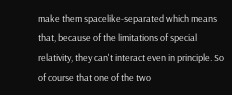make them spacelike-separated which means that, because of the limitations of special relativity, they can't interact even in principle. So of course that one of the two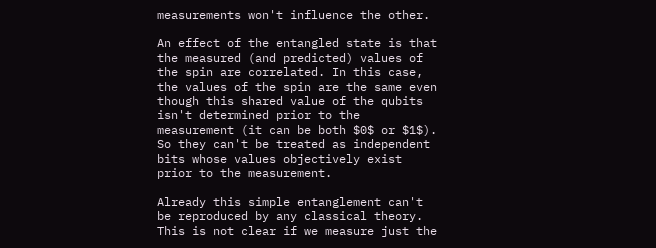measurements won't influence the other.

An effect of the entangled state is that the measured (and predicted) values of the spin are correlated. In this case, the values of the spin are the same even though this shared value of the qubits isn't determined prior to the measurement (it can be both $0$ or $1$). So they can't be treated as independent bits whose values objectively exist prior to the measurement.

Already this simple entanglement can't be reproduced by any classical theory. This is not clear if we measure just the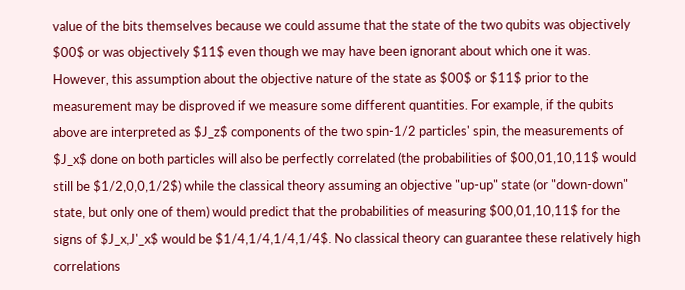value of the bits themselves because we could assume that the state of the two qubits was objectively $00$ or was objectively $11$ even though we may have been ignorant about which one it was. However, this assumption about the objective nature of the state as $00$ or $11$ prior to the measurement may be disproved if we measure some different quantities. For example, if the qubits above are interpreted as $J_z$ components of the two spin-1/2 particles' spin, the measurements of $J_x$ done on both particles will also be perfectly correlated (the probabilities of $00,01,10,11$ would still be $1/2,0,0,1/2$) while the classical theory assuming an objective "up-up" state (or "down-down" state, but only one of them) would predict that the probabilities of measuring $00,01,10,11$ for the signs of $J_x,J'_x$ would be $1/4,1/4,1/4,1/4$. No classical theory can guarantee these relatively high correlations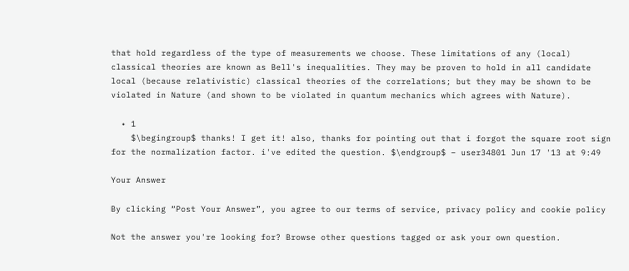that hold regardless of the type of measurements we choose. These limitations of any (local) classical theories are known as Bell's inequalities. They may be proven to hold in all candidate local (because relativistic) classical theories of the correlations; but they may be shown to be violated in Nature (and shown to be violated in quantum mechanics which agrees with Nature).

  • 1
    $\begingroup$ thanks! I get it! also, thanks for pointing out that i forgot the square root sign for the normalization factor. i've edited the question. $\endgroup$ – user34801 Jun 17 '13 at 9:49

Your Answer

By clicking “Post Your Answer”, you agree to our terms of service, privacy policy and cookie policy

Not the answer you're looking for? Browse other questions tagged or ask your own question.